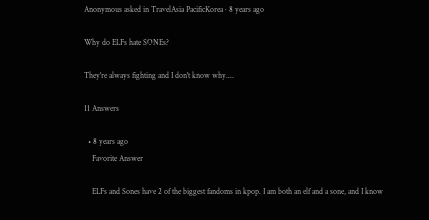Anonymous asked in TravelAsia PacificKorea · 8 years ago

Why do ELFs hate SONEs?

They're always fighting and I don't know why....

11 Answers

  • 8 years ago
    Favorite Answer

    ELFs and Sones have 2 of the biggest fandoms in kpop. I am both an elf and a sone, and I know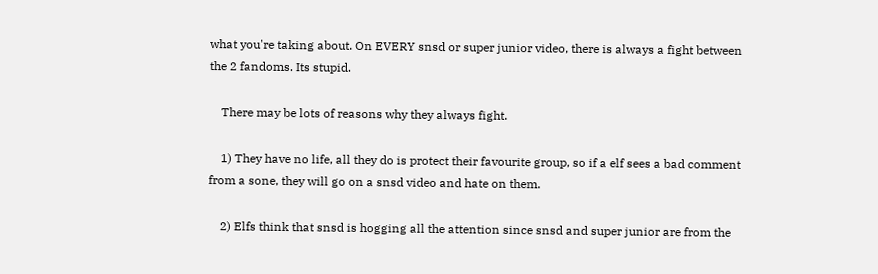what you're taking about. On EVERY snsd or super junior video, there is always a fight between the 2 fandoms. Its stupid.

    There may be lots of reasons why they always fight.

    1) They have no life, all they do is protect their favourite group, so if a elf sees a bad comment from a sone, they will go on a snsd video and hate on them.

    2) Elfs think that snsd is hogging all the attention since snsd and super junior are from the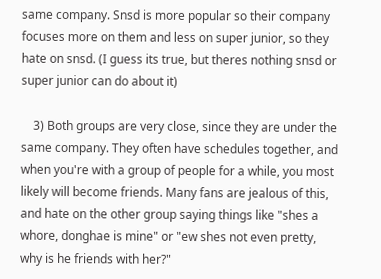same company. Snsd is more popular so their company focuses more on them and less on super junior, so they hate on snsd. (I guess its true, but theres nothing snsd or super junior can do about it)

    3) Both groups are very close, since they are under the same company. They often have schedules together, and when you're with a group of people for a while, you most likely will become friends. Many fans are jealous of this, and hate on the other group saying things like "shes a whore, donghae is mine" or "ew shes not even pretty, why is he friends with her?"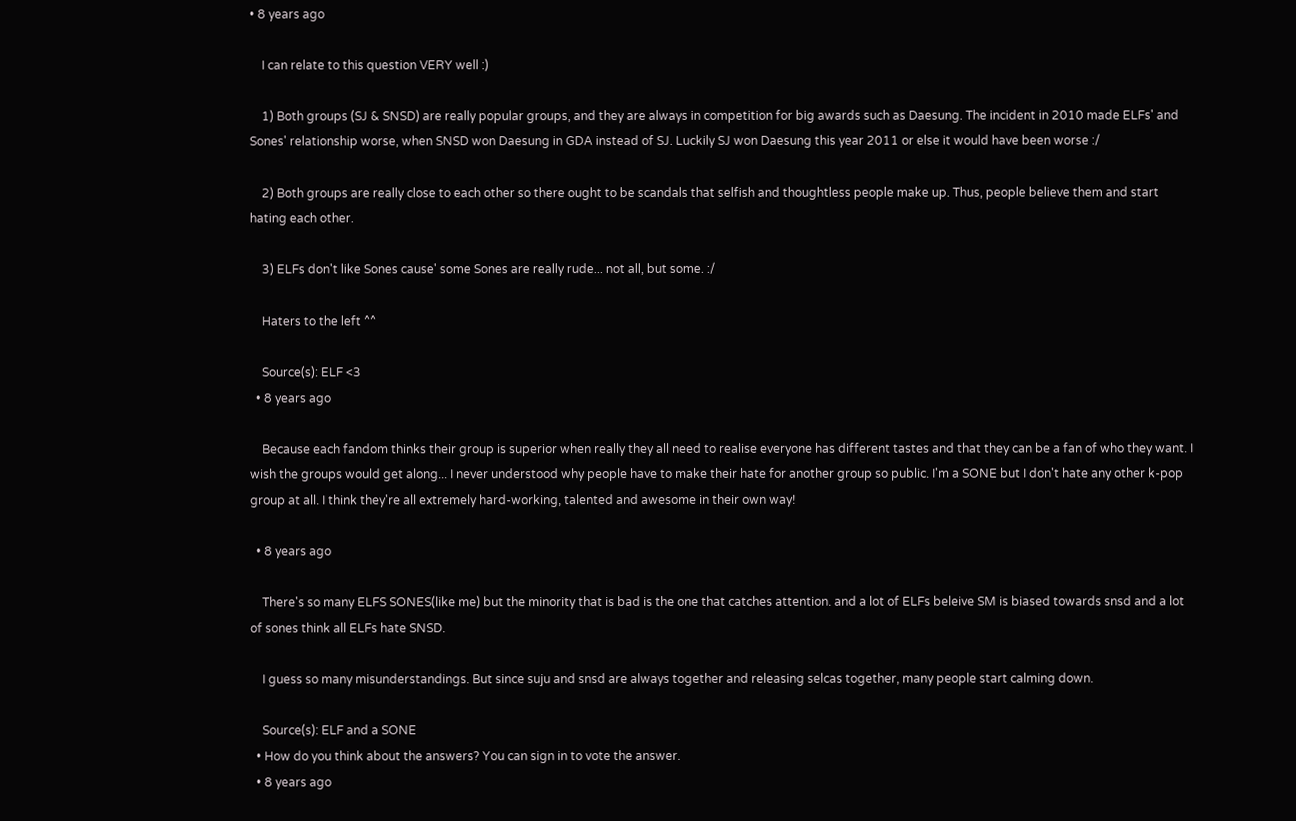• 8 years ago

    I can relate to this question VERY well :)

    1) Both groups (SJ & SNSD) are really popular groups, and they are always in competition for big awards such as Daesung. The incident in 2010 made ELFs' and Sones' relationship worse, when SNSD won Daesung in GDA instead of SJ. Luckily SJ won Daesung this year 2011 or else it would have been worse :/

    2) Both groups are really close to each other so there ought to be scandals that selfish and thoughtless people make up. Thus, people believe them and start hating each other.

    3) ELFs don't like Sones cause' some Sones are really rude... not all, but some. :/

    Haters to the left ^^

    Source(s): ELF <3
  • 8 years ago

    Because each fandom thinks their group is superior when really they all need to realise everyone has different tastes and that they can be a fan of who they want. I wish the groups would get along... I never understood why people have to make their hate for another group so public. I'm a SONE but I don't hate any other k-pop group at all. I think they're all extremely hard-working, talented and awesome in their own way!

  • 8 years ago

    There's so many ELFS SONES(like me) but the minority that is bad is the one that catches attention. and a lot of ELFs beleive SM is biased towards snsd and a lot of sones think all ELFs hate SNSD.

    I guess so many misunderstandings. But since suju and snsd are always together and releasing selcas together, many people start calming down.

    Source(s): ELF and a SONE
  • How do you think about the answers? You can sign in to vote the answer.
  • 8 years ago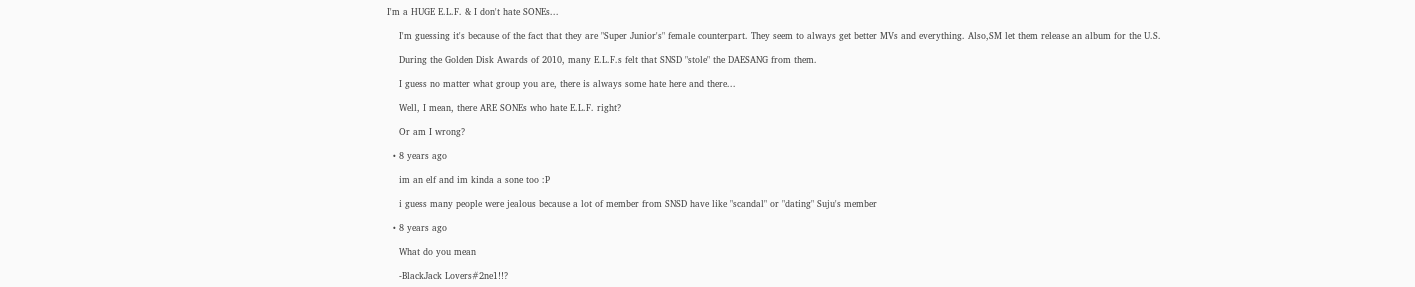I'm a HUGE E.L.F. & I don't hate SONEs...

    I'm guessing it's because of the fact that they are "Super Junior's" female counterpart. They seem to always get better MVs and everything. Also,SM let them release an album for the U.S.

    During the Golden Disk Awards of 2010, many E.L.F.s felt that SNSD "stole" the DAESANG from them.

    I guess no matter what group you are, there is always some hate here and there...

    Well, I mean, there ARE SONEs who hate E.L.F. right?

    Or am I wrong?

  • 8 years ago

    im an elf and im kinda a sone too :P

    i guess many people were jealous because a lot of member from SNSD have like "scandal" or "dating" Suju's member

  • 8 years ago

    What do you mean

    -BlackJack Lovers#2ne1!!?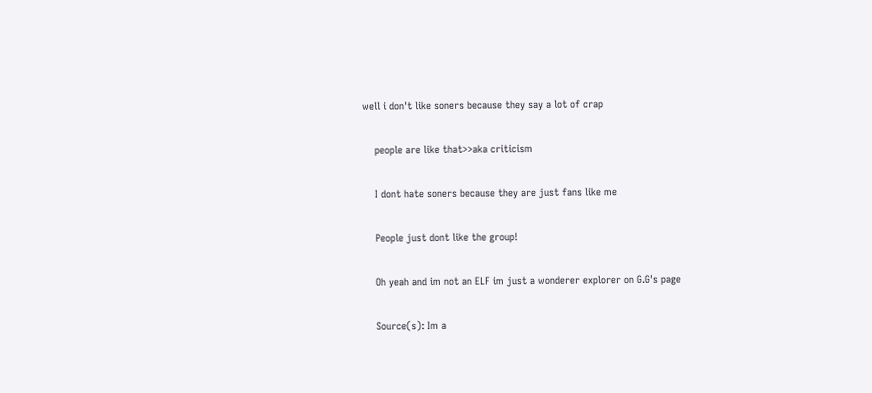well i don't like soners because they say a lot of crap

    people are like that>>aka criticism

    I dont hate soners because they are just fans like me

    People just dont like the group!

    Oh yeah and im not an ELF im just a wonderer explorer on G.G's page

    Source(s): Im a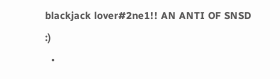blackjack lover#2ne1!! AN ANTI OF SNSD :)
  •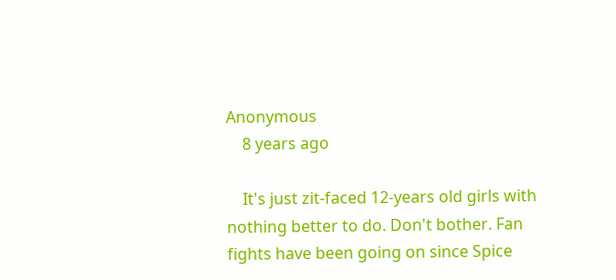Anonymous
    8 years ago

    It's just zit-faced 12-years old girls with nothing better to do. Don't bother. Fan fights have been going on since Spice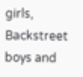girls, Backstreet boys and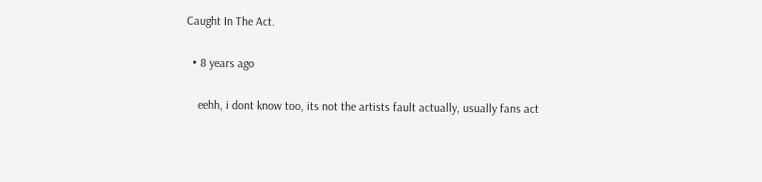Caught In The Act.

  • 8 years ago

    eehh, i dont know too, its not the artists fault actually, usually fans act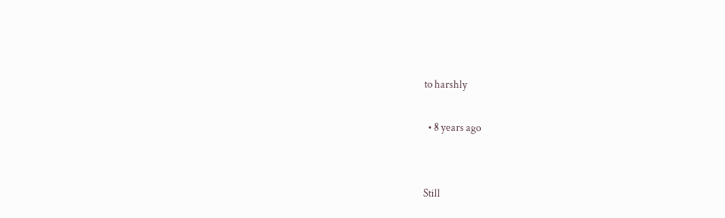to harshly

  • 8 years ago


Still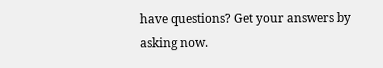have questions? Get your answers by asking now.